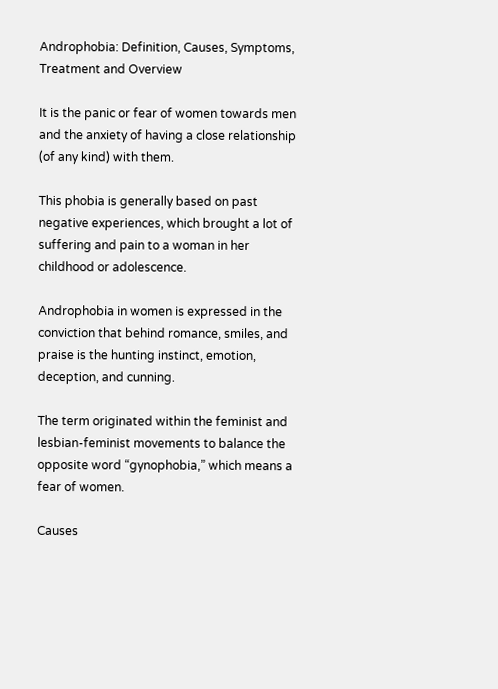Androphobia: Definition, Causes, Symptoms, Treatment and Overview

It is the panic or fear of women towards men and the anxiety of having a close relationship (of any kind) with them.

This phobia is generally based on past negative experiences, which brought a lot of suffering and pain to a woman in her childhood or adolescence.

Androphobia in women is expressed in the conviction that behind romance, smiles, and praise is the hunting instinct, emotion, deception, and cunning.

The term originated within the feminist and lesbian-feminist movements to balance the opposite word “gynophobia,” which means a fear of women.

Causes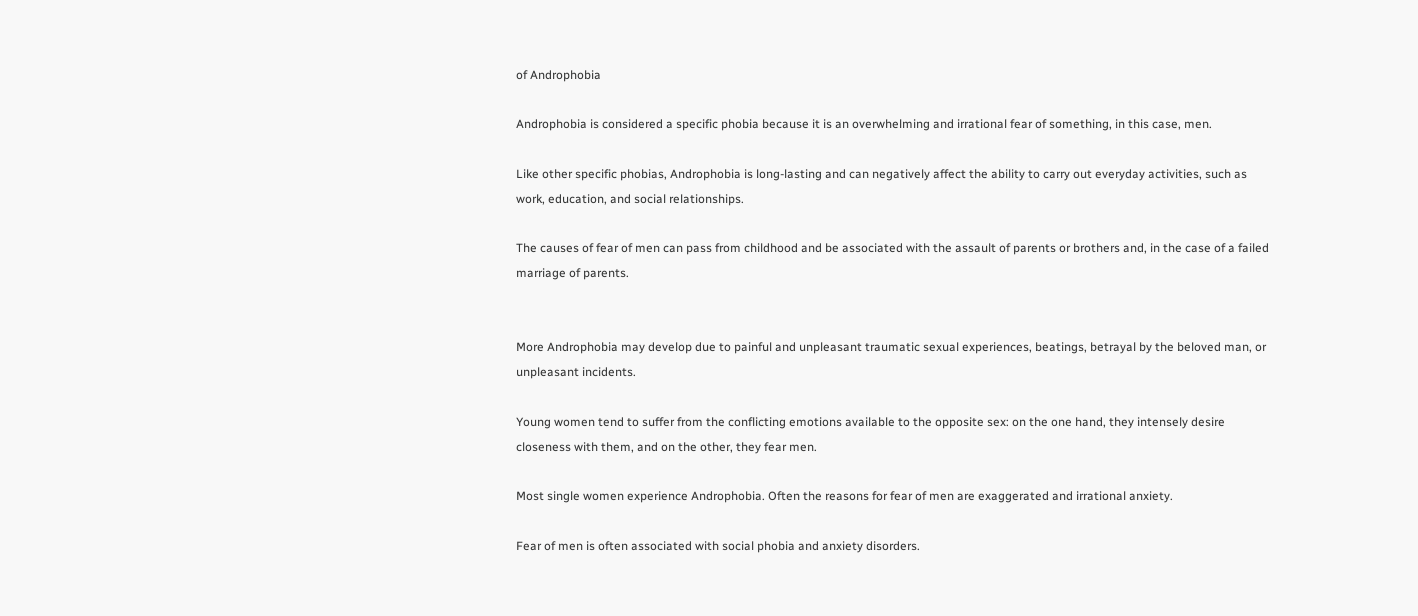of Androphobia

Androphobia is considered a specific phobia because it is an overwhelming and irrational fear of something, in this case, men.

Like other specific phobias, Androphobia is long-lasting and can negatively affect the ability to carry out everyday activities, such as work, education, and social relationships.

The causes of fear of men can pass from childhood and be associated with the assault of parents or brothers and, in the case of a failed marriage of parents.


More Androphobia may develop due to painful and unpleasant traumatic sexual experiences, beatings, betrayal by the beloved man, or unpleasant incidents.

Young women tend to suffer from the conflicting emotions available to the opposite sex: on the one hand, they intensely desire closeness with them, and on the other, they fear men.

Most single women experience Androphobia. Often the reasons for fear of men are exaggerated and irrational anxiety.

Fear of men is often associated with social phobia and anxiety disorders.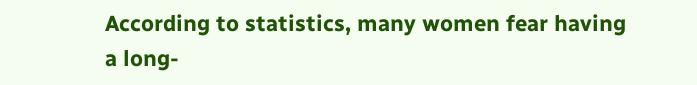According to statistics, many women fear having a long-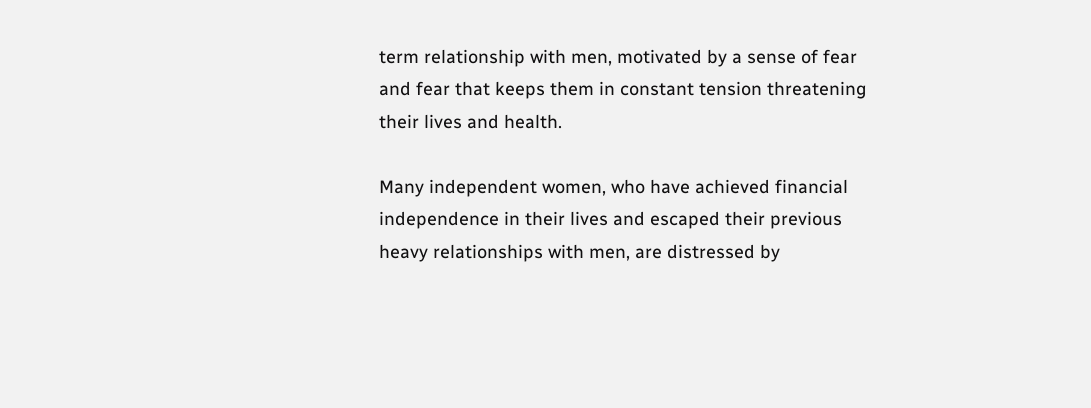term relationship with men, motivated by a sense of fear and fear that keeps them in constant tension threatening their lives and health.

Many independent women, who have achieved financial independence in their lives and escaped their previous heavy relationships with men, are distressed by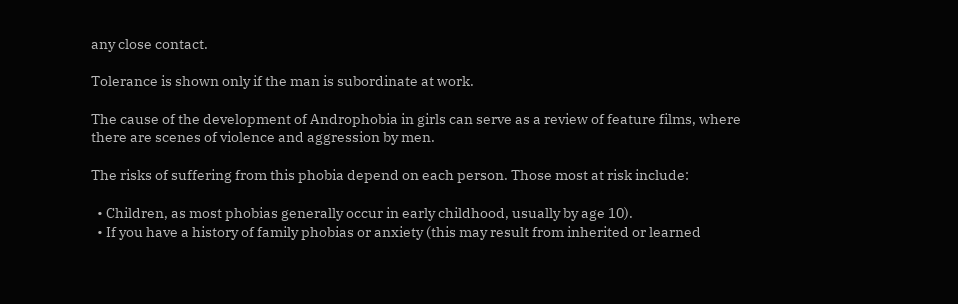any close contact.

Tolerance is shown only if the man is subordinate at work.

The cause of the development of Androphobia in girls can serve as a review of feature films, where there are scenes of violence and aggression by men.

The risks of suffering from this phobia depend on each person. Those most at risk include:

  • Children, as most phobias generally occur in early childhood, usually by age 10).
  • If you have a history of family phobias or anxiety (this may result from inherited or learned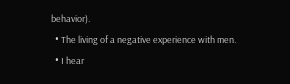behavior).
  • The living of a negative experience with men.
  • I hear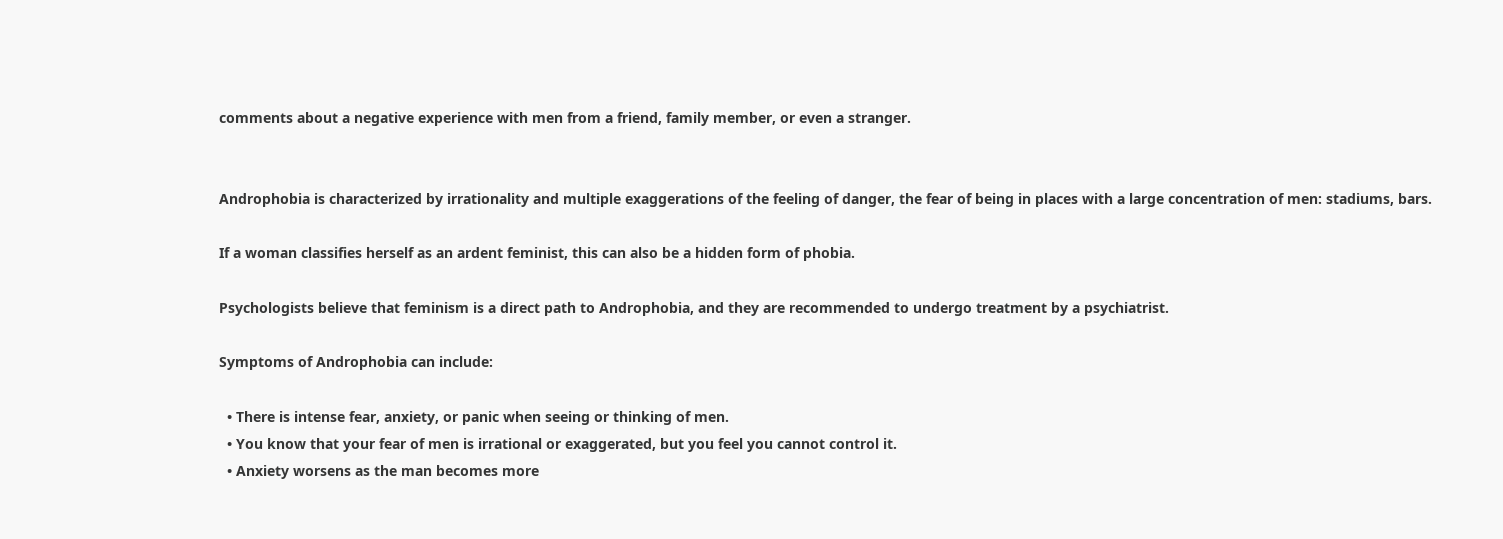comments about a negative experience with men from a friend, family member, or even a stranger.


Androphobia is characterized by irrationality and multiple exaggerations of the feeling of danger, the fear of being in places with a large concentration of men: stadiums, bars.

If a woman classifies herself as an ardent feminist, this can also be a hidden form of phobia.

Psychologists believe that feminism is a direct path to Androphobia, and they are recommended to undergo treatment by a psychiatrist.

Symptoms of Androphobia can include:

  • There is intense fear, anxiety, or panic when seeing or thinking of men.
  • You know that your fear of men is irrational or exaggerated, but you feel you cannot control it.
  • Anxiety worsens as the man becomes more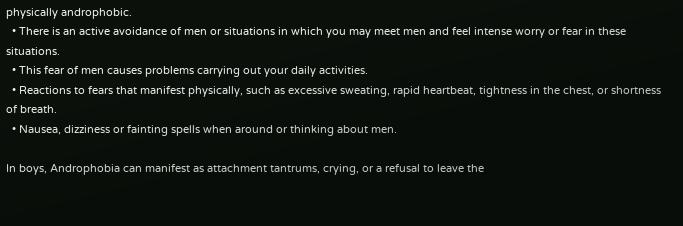physically androphobic.
  • There is an active avoidance of men or situations in which you may meet men and feel intense worry or fear in these situations.
  • This fear of men causes problems carrying out your daily activities.
  • Reactions to fears that manifest physically, such as excessive sweating, rapid heartbeat, tightness in the chest, or shortness of breath.
  • Nausea, dizziness or fainting spells when around or thinking about men.

In boys, Androphobia can manifest as attachment tantrums, crying, or a refusal to leave the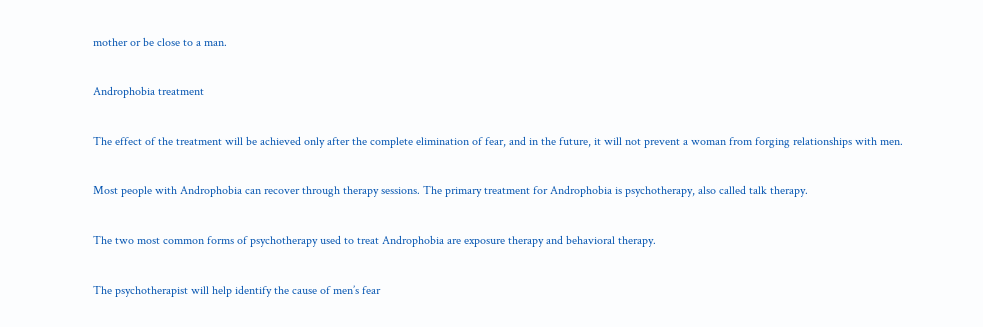mother or be close to a man.

Androphobia treatment

The effect of the treatment will be achieved only after the complete elimination of fear, and in the future, it will not prevent a woman from forging relationships with men.

Most people with Androphobia can recover through therapy sessions. The primary treatment for Androphobia is psychotherapy, also called talk therapy.

The two most common forms of psychotherapy used to treat Androphobia are exposure therapy and behavioral therapy.

The psychotherapist will help identify the cause of men’s fear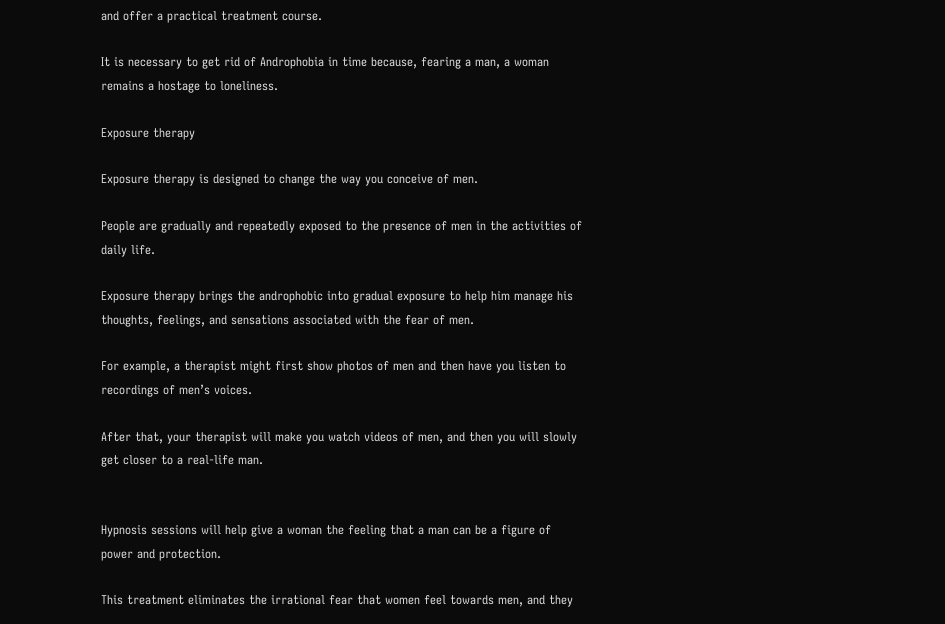and offer a practical treatment course.

It is necessary to get rid of Androphobia in time because, fearing a man, a woman remains a hostage to loneliness.

Exposure therapy

Exposure therapy is designed to change the way you conceive of men.

People are gradually and repeatedly exposed to the presence of men in the activities of daily life.

Exposure therapy brings the androphobic into gradual exposure to help him manage his thoughts, feelings, and sensations associated with the fear of men.

For example, a therapist might first show photos of men and then have you listen to recordings of men’s voices.

After that, your therapist will make you watch videos of men, and then you will slowly get closer to a real-life man.


Hypnosis sessions will help give a woman the feeling that a man can be a figure of power and protection.

This treatment eliminates the irrational fear that women feel towards men, and they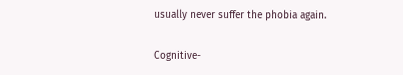usually never suffer the phobia again.

Cognitive-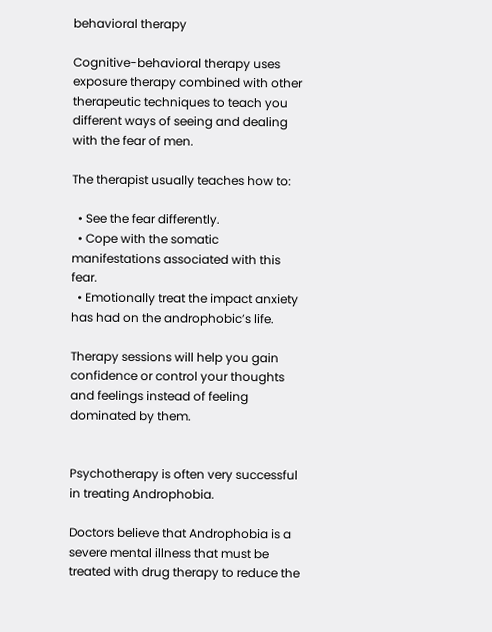behavioral therapy

Cognitive-behavioral therapy uses exposure therapy combined with other therapeutic techniques to teach you different ways of seeing and dealing with the fear of men.

The therapist usually teaches how to:

  • See the fear differently.
  • Cope with the somatic manifestations associated with this fear.
  • Emotionally treat the impact anxiety has had on the androphobic’s life.

Therapy sessions will help you gain confidence or control your thoughts and feelings instead of feeling dominated by them.


Psychotherapy is often very successful in treating Androphobia.

Doctors believe that Androphobia is a severe mental illness that must be treated with drug therapy to reduce the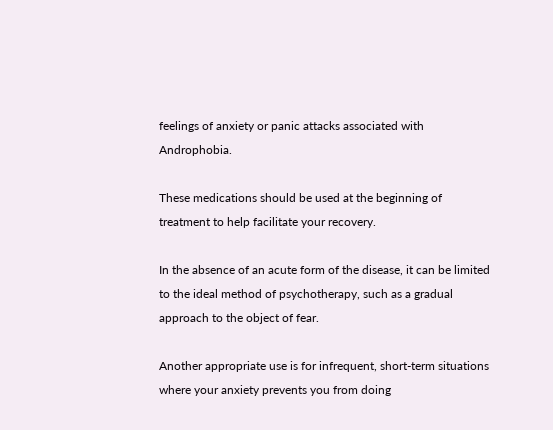feelings of anxiety or panic attacks associated with Androphobia.

These medications should be used at the beginning of treatment to help facilitate your recovery.

In the absence of an acute form of the disease, it can be limited to the ideal method of psychotherapy, such as a gradual approach to the object of fear.

Another appropriate use is for infrequent, short-term situations where your anxiety prevents you from doing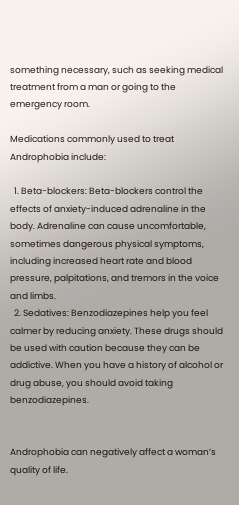something necessary, such as seeking medical treatment from a man or going to the emergency room.

Medications commonly used to treat Androphobia include:

  1. Beta-blockers: Beta-blockers control the effects of anxiety-induced adrenaline in the body. Adrenaline can cause uncomfortable, sometimes dangerous physical symptoms, including increased heart rate and blood pressure, palpitations, and tremors in the voice and limbs.
  2. Sedatives: Benzodiazepines help you feel calmer by reducing anxiety. These drugs should be used with caution because they can be addictive. When you have a history of alcohol or drug abuse, you should avoid taking benzodiazepines.


Androphobia can negatively affect a woman’s quality of life.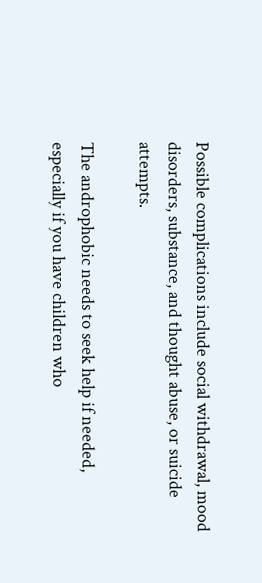Possible complications include social withdrawal, mood disorders, substance, and thought abuse, or suicide attempts.

The androphobic needs to seek help if needed, especially if you have children who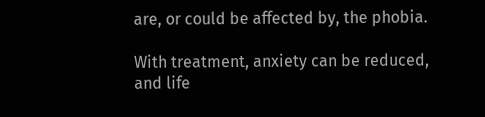are, or could be affected by, the phobia.

With treatment, anxiety can be reduced, and life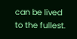can be lived to the fullest.